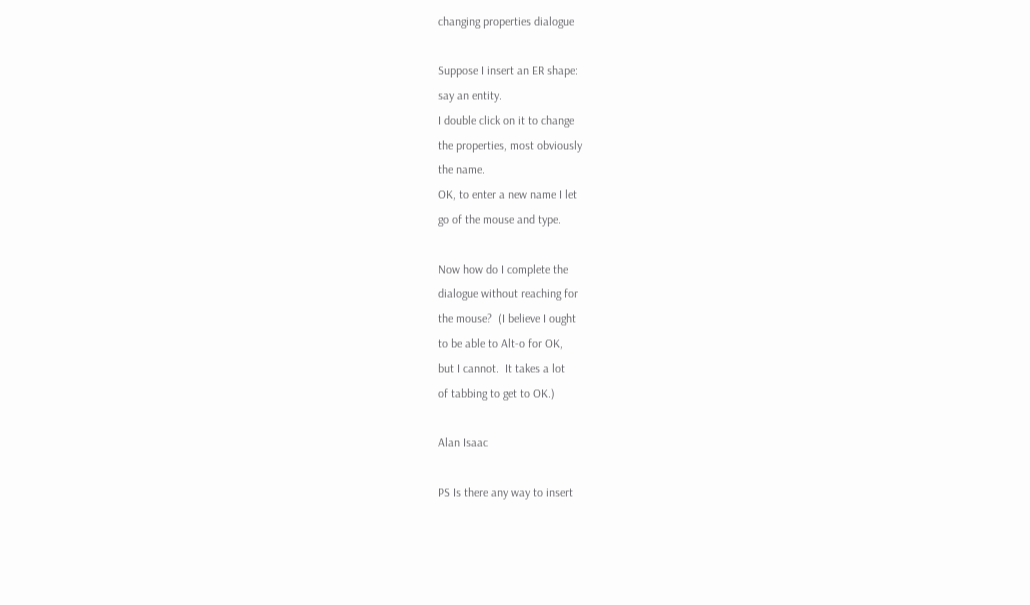changing properties dialogue

Suppose I insert an ER shape:
say an entity.
I double click on it to change
the properties, most obviously
the name.
OK, to enter a new name I let
go of the mouse and type.

Now how do I complete the
dialogue without reaching for
the mouse?  (I believe I ought
to be able to Alt-o for OK,
but I cannot.  It takes a lot
of tabbing to get to OK.)

Alan Isaac

PS Is there any way to insert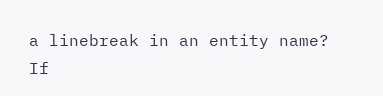a linebreak in an entity name?
If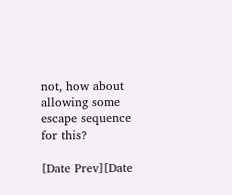not, how about allowing some
escape sequence for this?

[Date Prev][Date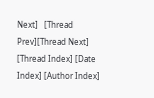Next]   [Thread Prev][Thread Next]   [Thread Index] [Date Index] [Author Index]